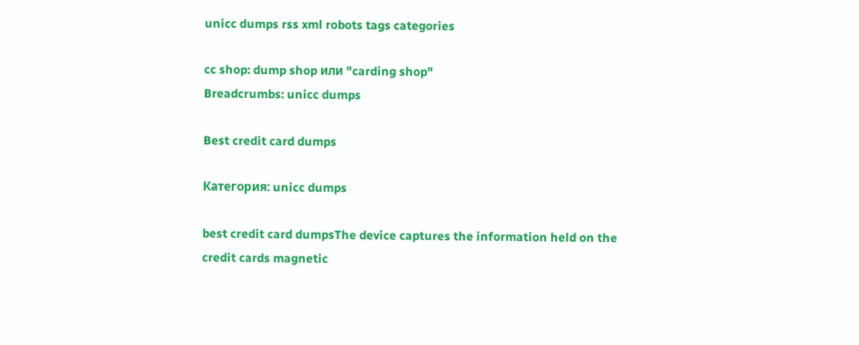unicc dumps rss xml robots tags categories

cc shop: dump shop или "carding shop"
Breadcrumbs: unicc dumps

Best credit card dumps

Категория: unicc dumps

best credit card dumpsThe device captures the information held on the credit cards magnetic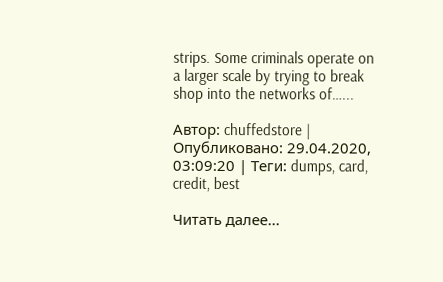strips. Some criminals operate on a larger scale by trying to break shop into the networks of…...

Автор: chuffedstore | Опубликовано: 29.04.2020, 03:09:20 | Теги: dumps, card, credit, best

Читать далее...